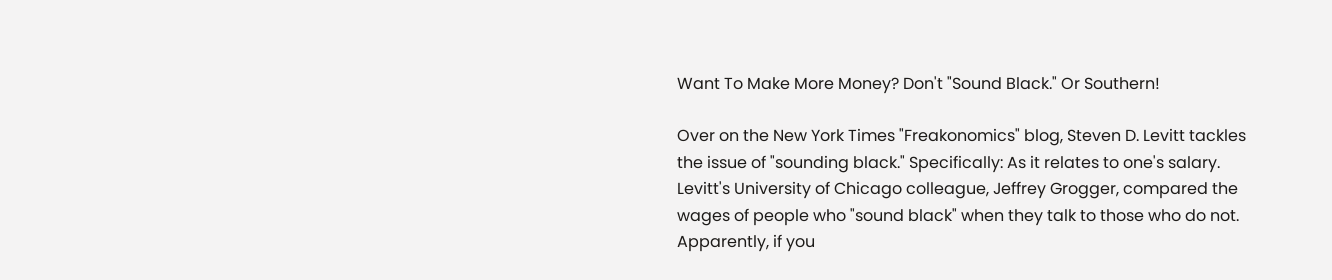Want To Make More Money? Don't "Sound Black." Or Southern!

Over on the New York Times "Freakonomics" blog, Steven D. Levitt tackles the issue of "sounding black." Specifically: As it relates to one's salary. Levitt's University of Chicago colleague, Jeffrey Grogger, compared the wages of people who "sound black" when they talk to those who do not. Apparently, if you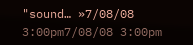"sound… »7/08/08 3:00pm7/08/08 3:00pm